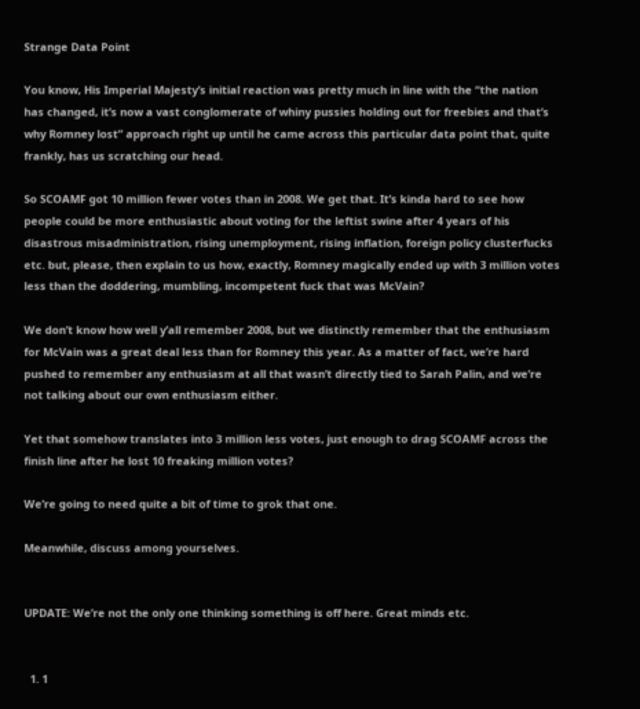Strange Data Point

You know, His Imperial Majesty’s initial reaction was pretty much in line with the “the nation has changed, it’s now a vast conglomerate of whiny pussies holding out for freebies and that’s why Romney lost” approach right up until he came across this particular data point that, quite frankly, has us scratching our head.

So SCOAMF got 10 million fewer votes than in 2008. We get that. It’s kinda hard to see how people could be more enthusiastic about voting for the leftist swine after 4 years of his disastrous misadministration, rising unemployment, rising inflation, foreign policy clusterfucks etc. but, please, then explain to us how, exactly, Romney magically ended up with 3 million votes less than the doddering, mumbling, incompetent fuck that was McVain?

We don’t know how well y’all remember 2008, but we distinctly remember that the enthusiasm for McVain was a great deal less than for Romney this year. As a matter of fact, we’re hard pushed to remember any enthusiasm at all that wasn’t directly tied to Sarah Palin, and we’re not talking about our own enthusiasm either.

Yet that somehow translates into 3 million less votes, just enough to drag SCOAMF across the finish line after he lost 10 freaking million votes?

We’re going to need quite a bit of time to grok that one.

Meanwhile, discuss among yourselves.


UPDATE: We’re not the only one thinking something is off here. Great minds etc.


  1. 1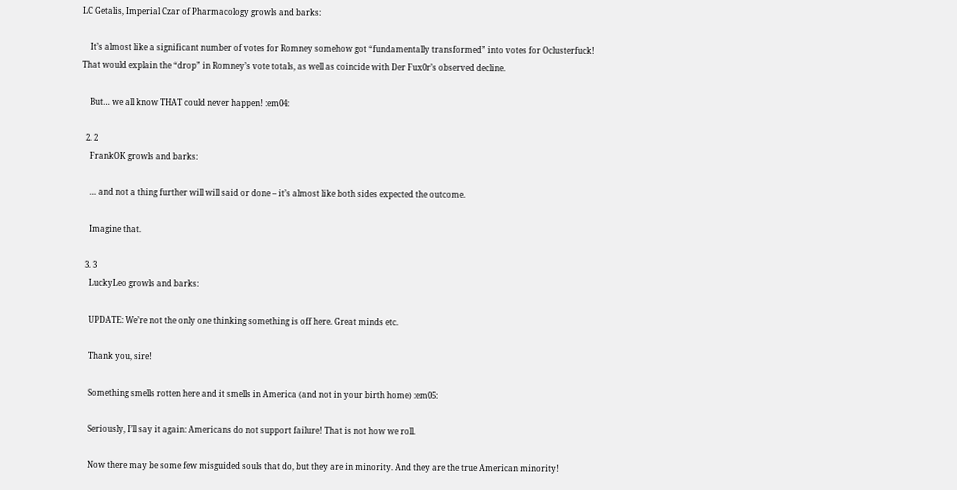LC Getalis, Imperial Czar of Pharmacology growls and barks:

    It’s almost like a significant number of votes for Romney somehow got “fundamentally transformed” into votes for Oclusterfuck! That would explain the “drop” in Romney’s vote totals, as well as coincide with Der Fux0r’s observed decline.

    But… we all know THAT could never happen! :em04:

  2. 2
    FrankOK growls and barks:

    … and not a thing further will will said or done – it’s almost like both sides expected the outcome.

    Imagine that.

  3. 3
    LuckyLeo growls and barks:

    UPDATE: We’re not the only one thinking something is off here. Great minds etc.

    Thank you, sire!

    Something smells rotten here and it smells in America (and not in your birth home) :em05:

    Seriously, I’ll say it again: Americans do not support failure! That is not how we roll.

    Now there may be some few misguided souls that do, but they are in minority. And they are the true American minority!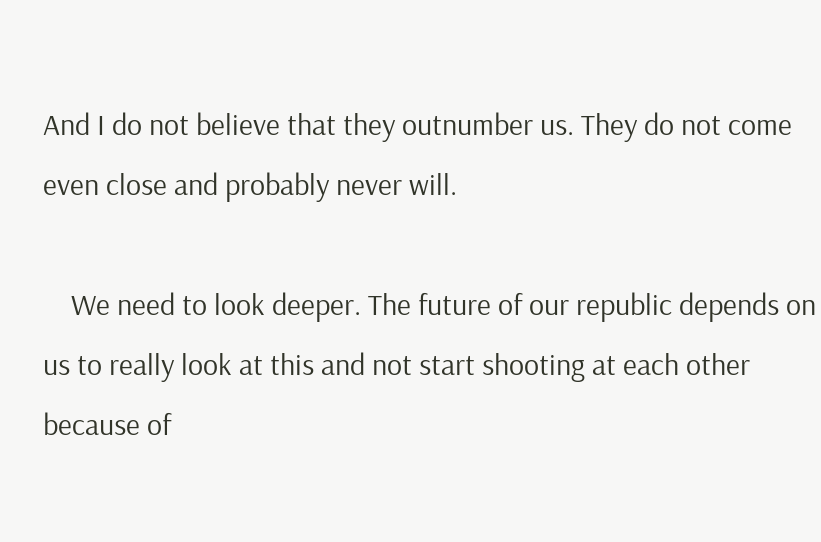And I do not believe that they outnumber us. They do not come even close and probably never will.

    We need to look deeper. The future of our republic depends on us to really look at this and not start shooting at each other because of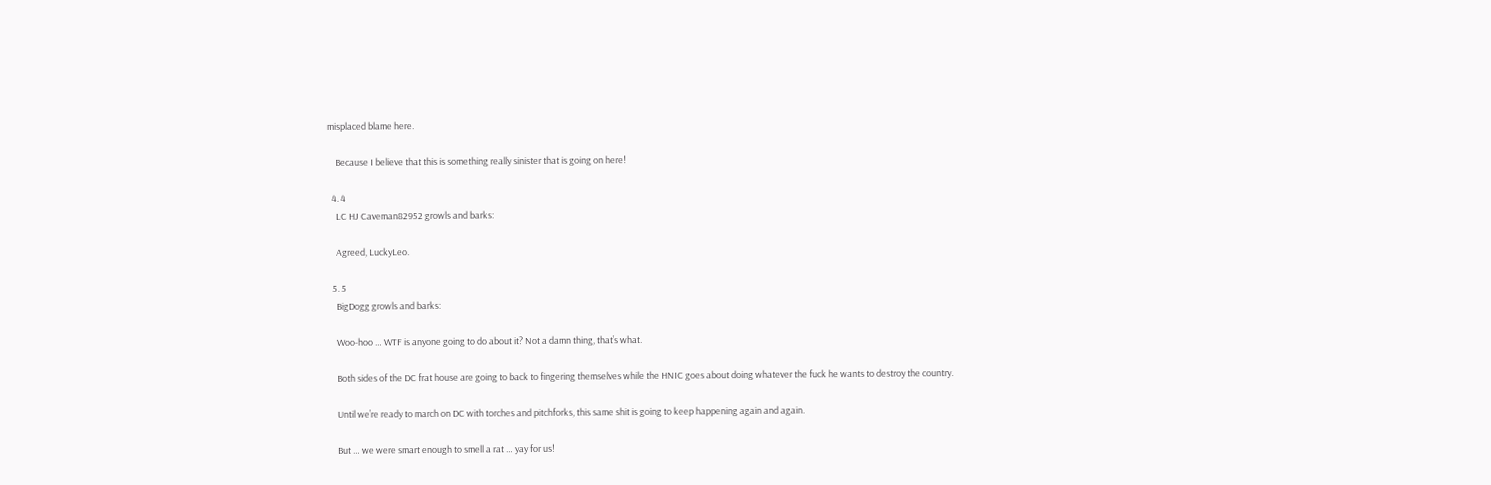misplaced blame here.

    Because I believe that this is something really sinister that is going on here!

  4. 4
    LC HJ Caveman82952 growls and barks:

    Agreed, LuckyLeo.

  5. 5
    BigDogg growls and barks:

    Woo-hoo … WTF is anyone going to do about it? Not a damn thing, that’s what.

    Both sides of the DC frat house are going to back to fingering themselves while the HNIC goes about doing whatever the fuck he wants to destroy the country.

    Until we’re ready to march on DC with torches and pitchforks, this same shit is going to keep happening again and again.

    But … we were smart enough to smell a rat … yay for us!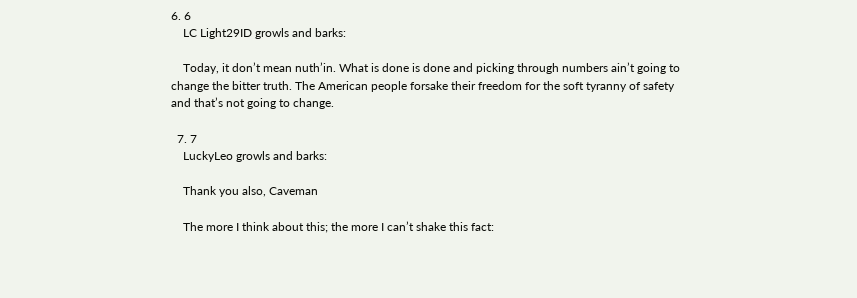6. 6
    LC Light29ID growls and barks:

    Today, it don’t mean nuth’in. What is done is done and picking through numbers ain’t going to change the bitter truth. The American people forsake their freedom for the soft tyranny of safety and that’s not going to change.

  7. 7
    LuckyLeo growls and barks:

    Thank you also, Caveman

    The more I think about this; the more I can’t shake this fact: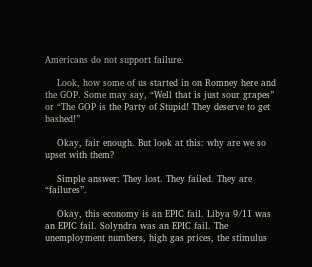Americans do not support failure.

    Look, how some of us started in on Romney here and the GOP. Some may say, “Well that is just sour grapes” or “The GOP is the Party of Stupid! They deserve to get bashed!”

    Okay, fair enough. But look at this: why are we so upset with them?

    Simple answer: They lost. They failed. They are “failures”.

    Okay, this economy is an EPIC fail. Libya 9/11 was an EPIC fail. Solyndra was an EPIC fail. The unemployment numbers, high gas prices, the stimulus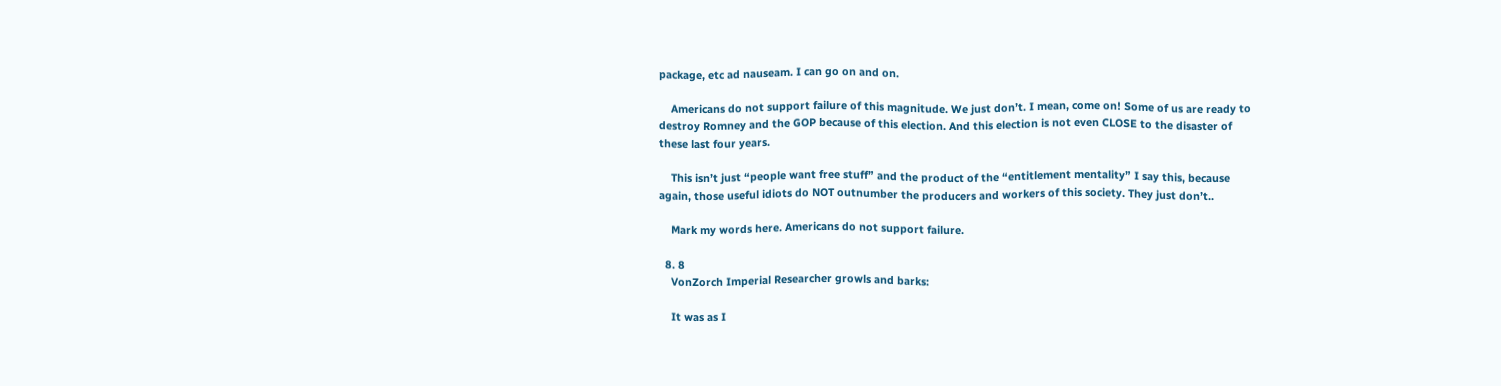package, etc ad nauseam. I can go on and on.

    Americans do not support failure of this magnitude. We just don’t. I mean, come on! Some of us are ready to destroy Romney and the GOP because of this election. And this election is not even CLOSE to the disaster of these last four years.

    This isn’t just “people want free stuff” and the product of the “entitlement mentality” I say this, because again, those useful idiots do NOT outnumber the producers and workers of this society. They just don’t..

    Mark my words here. Americans do not support failure.

  8. 8
    VonZorch Imperial Researcher growls and barks:

    It was as I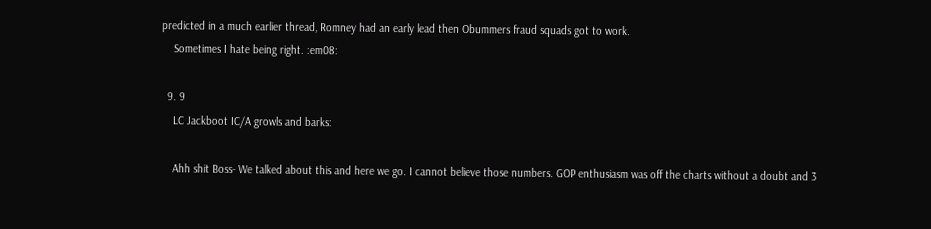predicted in a much earlier thread, Romney had an early lead then Obummers fraud squads got to work.
    Sometimes I hate being right. :em08:

  9. 9
    LC Jackboot IC/A growls and barks:

    Ahh shit Boss- We talked about this and here we go. I cannot believe those numbers. GOP enthusiasm was off the charts without a doubt and 3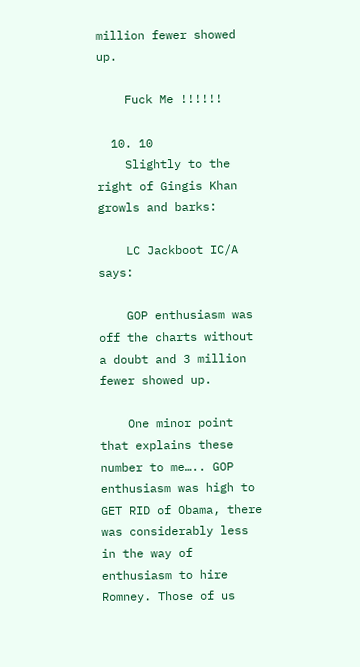million fewer showed up.

    Fuck Me !!!!!!

  10. 10
    Slightly to the right of Gingis Khan growls and barks:

    LC Jackboot IC/A says:

    GOP enthusiasm was off the charts without a doubt and 3 million fewer showed up.

    One minor point that explains these number to me….. GOP enthusiasm was high to GET RID of Obama, there was considerably less in the way of enthusiasm to hire Romney. Those of us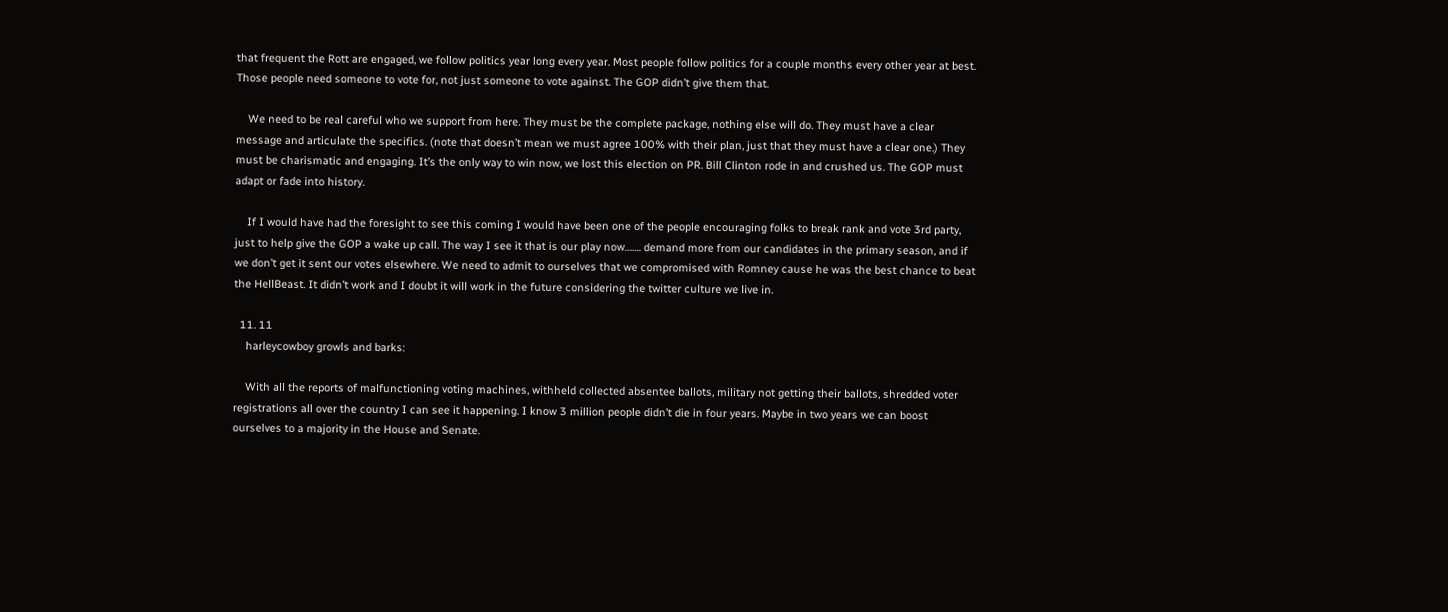that frequent the Rott are engaged, we follow politics year long every year. Most people follow politics for a couple months every other year at best. Those people need someone to vote for, not just someone to vote against. The GOP didn’t give them that.

    We need to be real careful who we support from here. They must be the complete package, nothing else will do. They must have a clear message and articulate the specifics. (note that doesn’t mean we must agree 100% with their plan, just that they must have a clear one.) They must be charismatic and engaging. It’s the only way to win now, we lost this election on PR. Bill Clinton rode in and crushed us. The GOP must adapt or fade into history.

    If I would have had the foresight to see this coming I would have been one of the people encouraging folks to break rank and vote 3rd party, just to help give the GOP a wake up call. The way I see it that is our play now……. demand more from our candidates in the primary season, and if we don’t get it sent our votes elsewhere. We need to admit to ourselves that we compromised with Romney cause he was the best chance to beat the HellBeast. It didn’t work and I doubt it will work in the future considering the twitter culture we live in.

  11. 11
    harleycowboy growls and barks:

    With all the reports of malfunctioning voting machines, withheld collected absentee ballots, military not getting their ballots, shredded voter registrations all over the country I can see it happening. I know 3 million people didn’t die in four years. Maybe in two years we can boost ourselves to a majority in the House and Senate.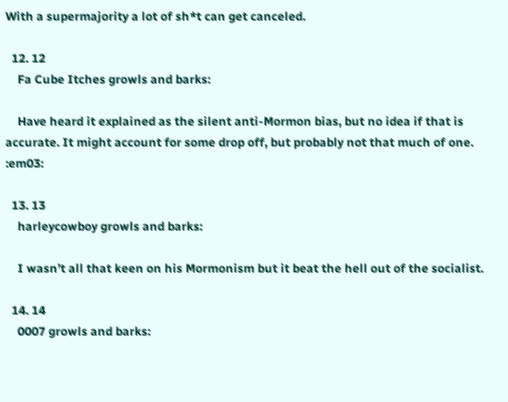With a supermajority a lot of sh*t can get canceled.

  12. 12
    Fa Cube Itches growls and barks:

    Have heard it explained as the silent anti-Mormon bias, but no idea if that is accurate. It might account for some drop off, but probably not that much of one. :em03:

  13. 13
    harleycowboy growls and barks:

    I wasn’t all that keen on his Mormonism but it beat the hell out of the socialist.

  14. 14
    0007 growls and barks: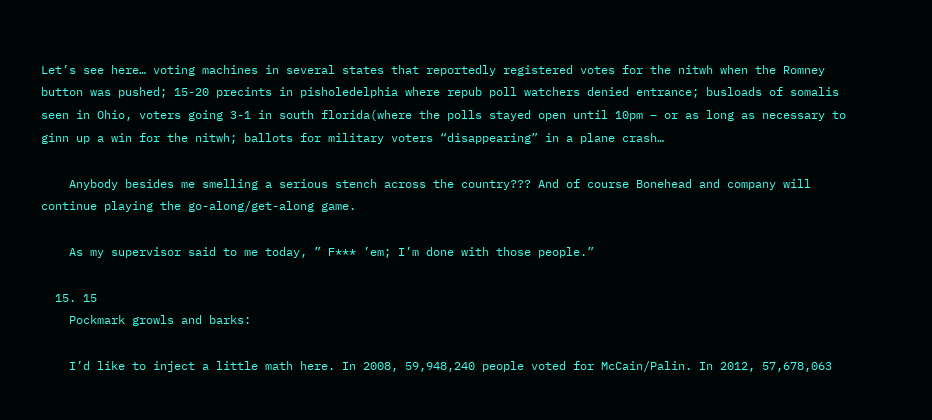Let’s see here… voting machines in several states that reportedly registered votes for the nitwh when the Romney button was pushed; 15-20 precints in pisholedelphia where repub poll watchers denied entrance; busloads of somalis seen in Ohio, voters going 3-1 in south florida(where the polls stayed open until 10pm – or as long as necessary to ginn up a win for the nitwh; ballots for military voters “disappearing” in a plane crash…

    Anybody besides me smelling a serious stench across the country??? And of course Bonehead and company will continue playing the go-along/get-along game.

    As my supervisor said to me today, ” F*** ’em; I’m done with those people.”

  15. 15
    Pockmark growls and barks:

    I’d like to inject a little math here. In 2008, 59,948,240 people voted for McCain/Palin. In 2012, 57,678,063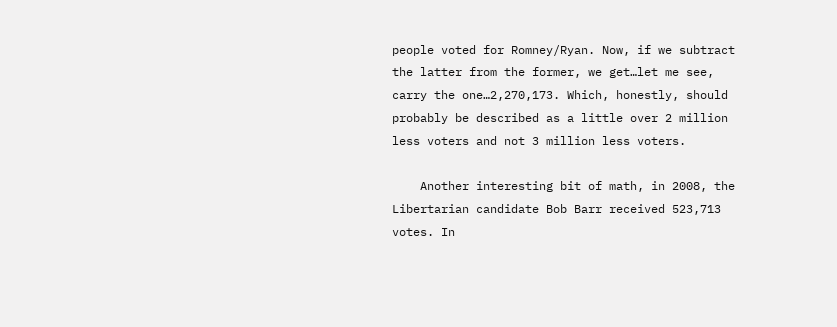people voted for Romney/Ryan. Now, if we subtract the latter from the former, we get…let me see, carry the one…2,270,173. Which, honestly, should probably be described as a little over 2 million less voters and not 3 million less voters.

    Another interesting bit of math, in 2008, the Libertarian candidate Bob Barr received 523,713 votes. In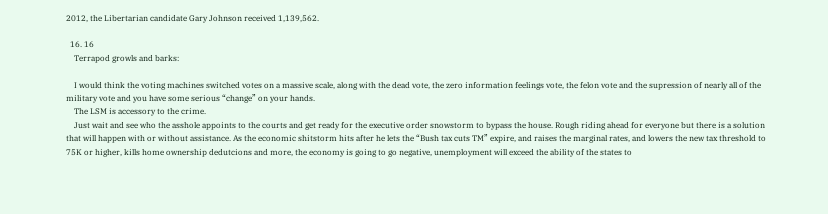2012, the Libertarian candidate Gary Johnson received 1,139,562.

  16. 16
    Terrapod growls and barks:

    I would think the voting machines switched votes on a massive scale, along with the dead vote, the zero information feelings vote, the felon vote and the supression of nearly all of the military vote and you have some serious “change” on your hands.
    The LSM is accessory to the crime.
    Just wait and see who the asshole appoints to the courts and get ready for the executive order snowstorm to bypass the house. Rough riding ahead for everyone but there is a solution that will happen with or without assistance. As the economic shitstorm hits after he lets the “Bush tax cuts TM” expire, and raises the marginal rates, and lowers the new tax threshold to 75K or higher, kills home ownership dedutcions and more, the economy is going to go negative, unemployment will exceed the ability of the states to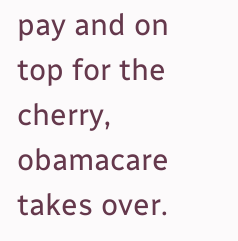pay and on top for the cherry, obamacare takes over.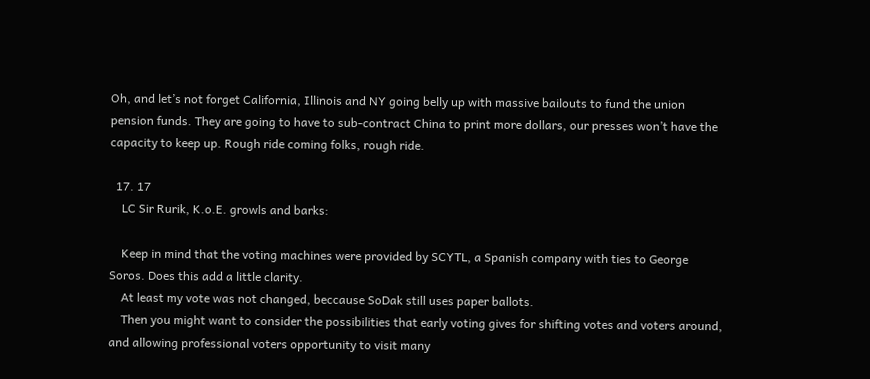Oh, and let’s not forget California, Illinois and NY going belly up with massive bailouts to fund the union pension funds. They are going to have to sub-contract China to print more dollars, our presses won’t have the capacity to keep up. Rough ride coming folks, rough ride.

  17. 17
    LC Sir Rurik, K.o.E. growls and barks:

    Keep in mind that the voting machines were provided by SCYTL, a Spanish company with ties to George Soros. Does this add a little clarity.
    At least my vote was not changed, beccause SoDak still uses paper ballots.
    Then you might want to consider the possibilities that early voting gives for shifting votes and voters around, and allowing professional voters opportunity to visit many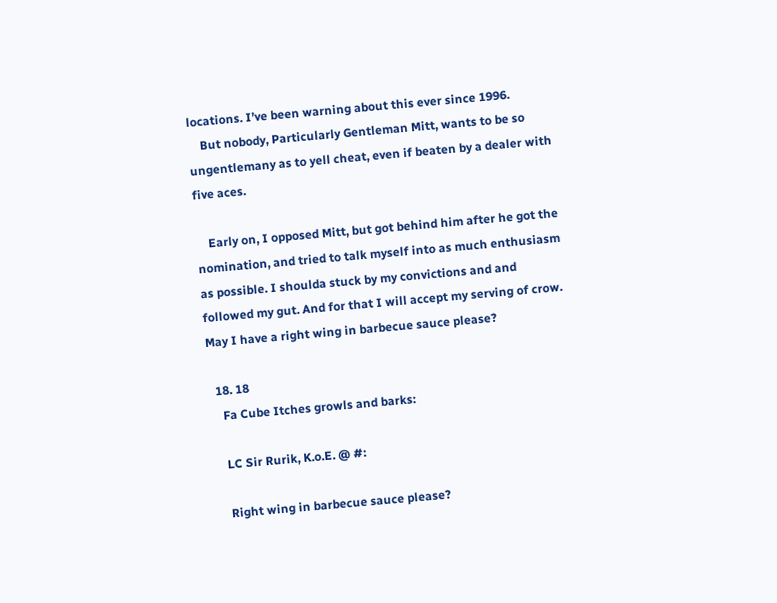locations. I’ve been warning about this ever since 1996.
    But nobody, Particularly Gentleman Mitt, wants to be so ungentlemany as to yell cheat, even if beaten by a dealer with five aces.

    Early on, I opposed Mitt, but got behind him after he got the nomination, and tried to talk myself into as much enthusiasm as possible. I shoulda stuck by my convictions and and followed my gut. And for that I will accept my serving of crow. May I have a right wing in barbecue sauce please?

  18. 18
    Fa Cube Itches growls and barks:

    LC Sir Rurik, K.o.E. @ #:

    Right wing in barbecue sauce please?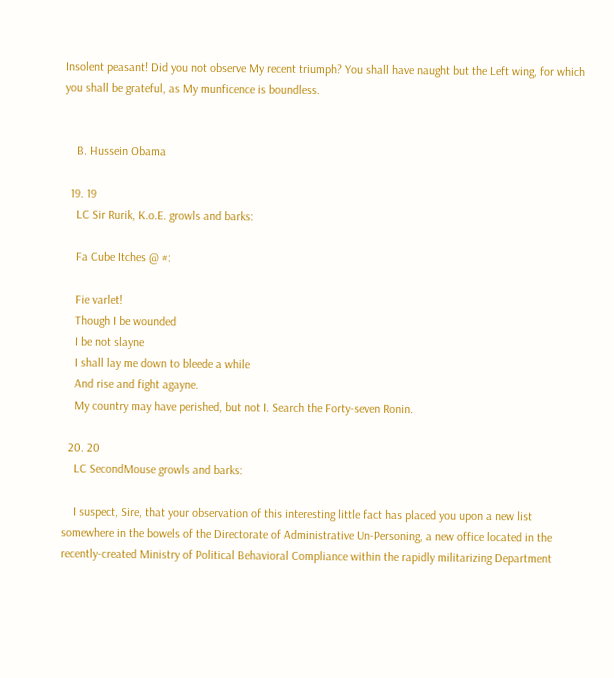Insolent peasant! Did you not observe My recent triumph? You shall have naught but the Left wing, for which you shall be grateful, as My munficence is boundless.


    B. Hussein Obama

  19. 19
    LC Sir Rurik, K.o.E. growls and barks:

    Fa Cube Itches @ #:

    Fie varlet!
    Though I be wounded
    I be not slayne
    I shall lay me down to bleede a while
    And rise and fight agayne.
    My country may have perished, but not I. Search the Forty-seven Ronin.

  20. 20
    LC SecondMouse growls and barks:

    I suspect, Sire, that your observation of this interesting little fact has placed you upon a new list somewhere in the bowels of the Directorate of Administrative Un-Personing, a new office located in the recently-created Ministry of Political Behavioral Compliance within the rapidly militarizing Department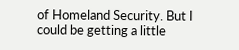of Homeland Security. But I could be getting a little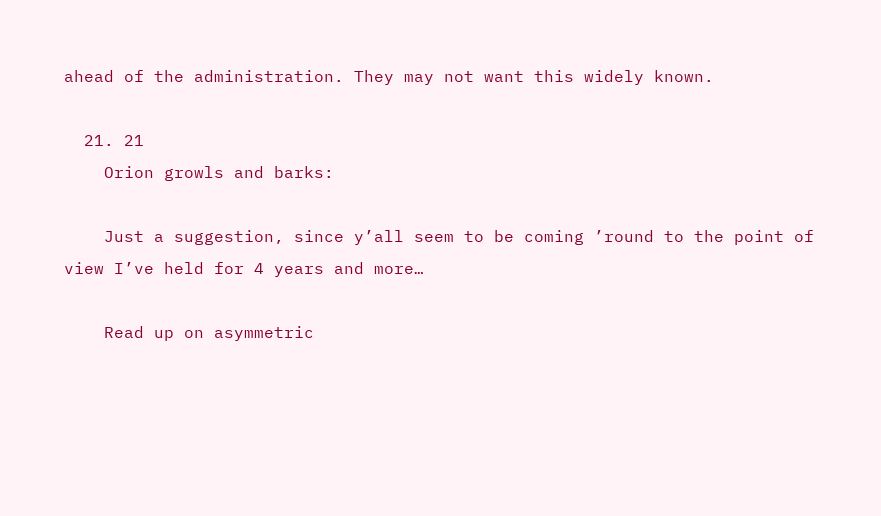ahead of the administration. They may not want this widely known.

  21. 21
    Orion growls and barks:

    Just a suggestion, since y’all seem to be coming ’round to the point of view I’ve held for 4 years and more…

    Read up on asymmetric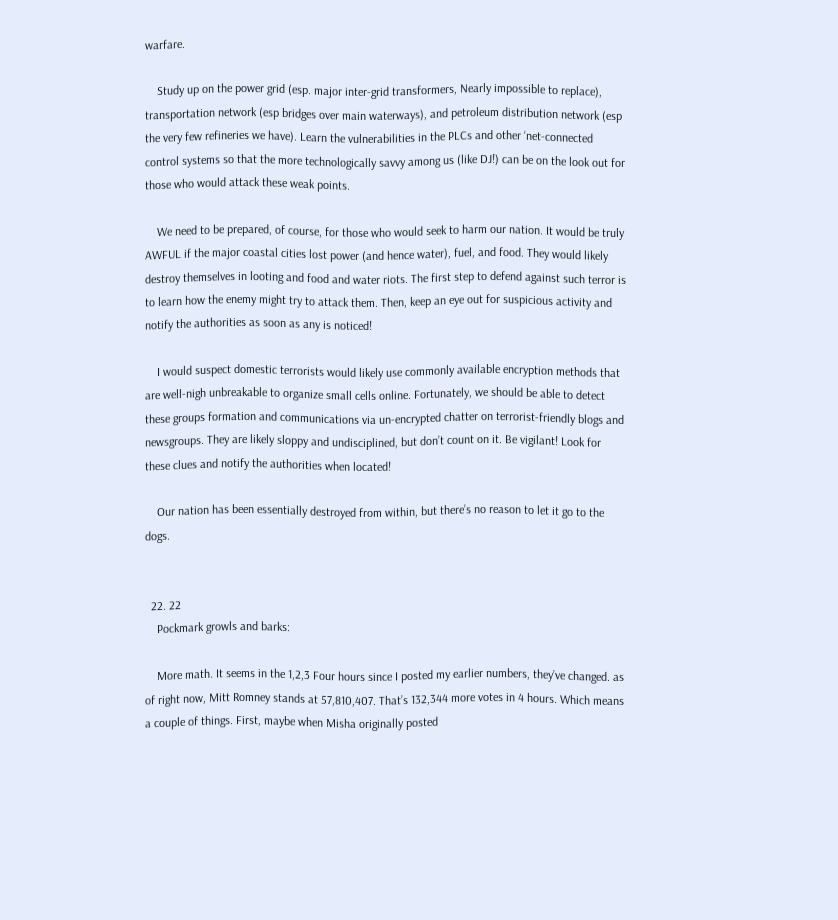warfare.

    Study up on the power grid (esp. major inter-grid transformers, Nearly impossible to replace), transportation network (esp bridges over main waterways), and petroleum distribution network (esp the very few refineries we have). Learn the vulnerabilities in the PLCs and other ‘net-connected control systems so that the more technologically savvy among us (like DJ!) can be on the look out for those who would attack these weak points.

    We need to be prepared, of course, for those who would seek to harm our nation. It would be truly AWFUL if the major coastal cities lost power (and hence water), fuel, and food. They would likely destroy themselves in looting and food and water riots. The first step to defend against such terror is to learn how the enemy might try to attack them. Then, keep an eye out for suspicious activity and notify the authorities as soon as any is noticed!

    I would suspect domestic terrorists would likely use commonly available encryption methods that are well-nigh unbreakable to organize small cells online. Fortunately, we should be able to detect these groups formation and communications via un-encrypted chatter on terrorist-friendly blogs and newsgroups. They are likely sloppy and undisciplined, but don’t count on it. Be vigilant! Look for these clues and notify the authorities when located!

    Our nation has been essentially destroyed from within, but there’s no reason to let it go to the dogs.


  22. 22
    Pockmark growls and barks:

    More math. It seems in the 1,2,3 Four hours since I posted my earlier numbers, they’ve changed. as of right now, Mitt Romney stands at 57,810,407. That’s 132,344 more votes in 4 hours. Which means a couple of things. First, maybe when Misha originally posted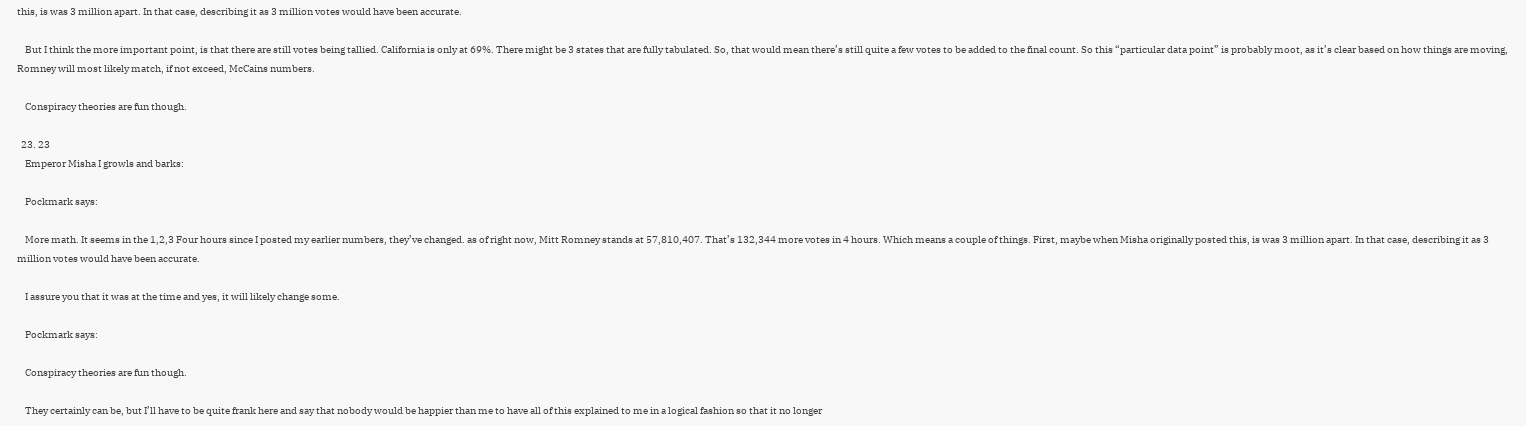this, is was 3 million apart. In that case, describing it as 3 million votes would have been accurate.

    But I think the more important point, is that there are still votes being tallied. California is only at 69%. There might be 3 states that are fully tabulated. So, that would mean there’s still quite a few votes to be added to the final count. So this “particular data point” is probably moot, as it’s clear based on how things are moving, Romney will most likely match, if not exceed, McCains numbers.

    Conspiracy theories are fun though.

  23. 23
    Emperor Misha I growls and barks:

    Pockmark says:

    More math. It seems in the 1,2,3 Four hours since I posted my earlier numbers, they’ve changed. as of right now, Mitt Romney stands at 57,810,407. That’s 132,344 more votes in 4 hours. Which means a couple of things. First, maybe when Misha originally posted this, is was 3 million apart. In that case, describing it as 3 million votes would have been accurate.

    I assure you that it was at the time and yes, it will likely change some.

    Pockmark says:

    Conspiracy theories are fun though.

    They certainly can be, but I’ll have to be quite frank here and say that nobody would be happier than me to have all of this explained to me in a logical fashion so that it no longer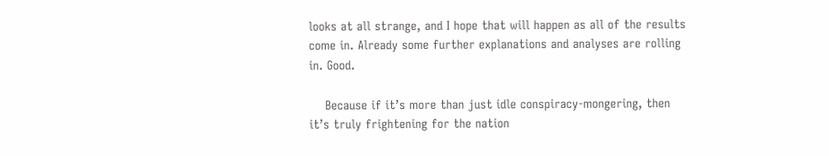looks at all strange, and I hope that will happen as all of the results come in. Already some further explanations and analyses are rolling in. Good.

    Because if it’s more than just idle conspiracy-mongering, then it’s truly frightening for the nation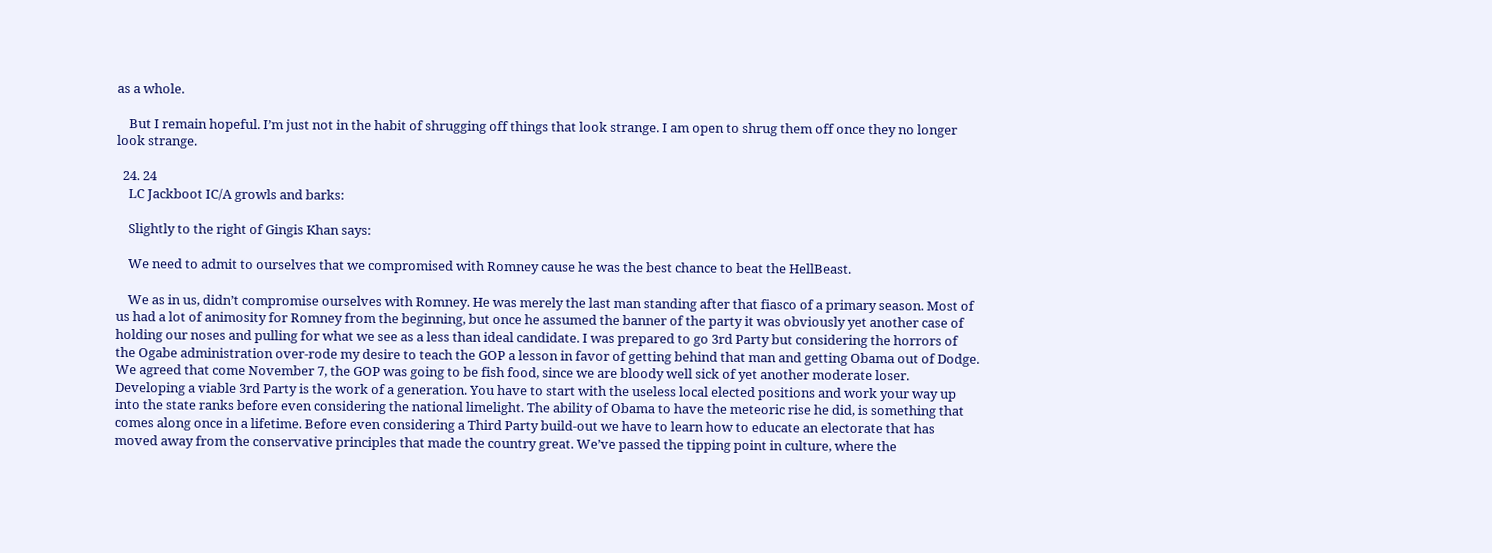as a whole.

    But I remain hopeful. I’m just not in the habit of shrugging off things that look strange. I am open to shrug them off once they no longer look strange.

  24. 24
    LC Jackboot IC/A growls and barks:

    Slightly to the right of Gingis Khan says:

    We need to admit to ourselves that we compromised with Romney cause he was the best chance to beat the HellBeast.

    We as in us, didn’t compromise ourselves with Romney. He was merely the last man standing after that fiasco of a primary season. Most of us had a lot of animosity for Romney from the beginning, but once he assumed the banner of the party it was obviously yet another case of holding our noses and pulling for what we see as a less than ideal candidate. I was prepared to go 3rd Party but considering the horrors of the Ogabe administration over-rode my desire to teach the GOP a lesson in favor of getting behind that man and getting Obama out of Dodge. We agreed that come November 7, the GOP was going to be fish food, since we are bloody well sick of yet another moderate loser. Developing a viable 3rd Party is the work of a generation. You have to start with the useless local elected positions and work your way up into the state ranks before even considering the national limelight. The ability of Obama to have the meteoric rise he did, is something that comes along once in a lifetime. Before even considering a Third Party build-out we have to learn how to educate an electorate that has moved away from the conservative principles that made the country great. We’ve passed the tipping point in culture, where the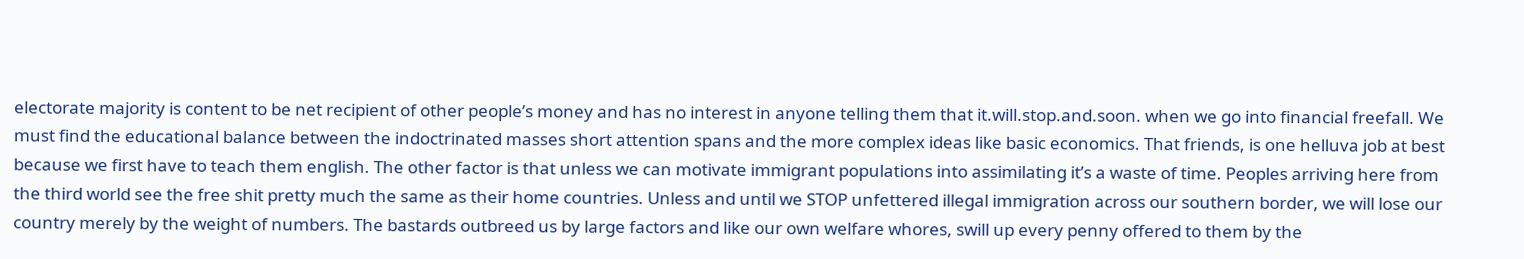electorate majority is content to be net recipient of other people’s money and has no interest in anyone telling them that it.will.stop.and.soon. when we go into financial freefall. We must find the educational balance between the indoctrinated masses short attention spans and the more complex ideas like basic economics. That friends, is one helluva job at best because we first have to teach them english. The other factor is that unless we can motivate immigrant populations into assimilating it’s a waste of time. Peoples arriving here from the third world see the free shit pretty much the same as their home countries. Unless and until we STOP unfettered illegal immigration across our southern border, we will lose our country merely by the weight of numbers. The bastards outbreed us by large factors and like our own welfare whores, swill up every penny offered to them by the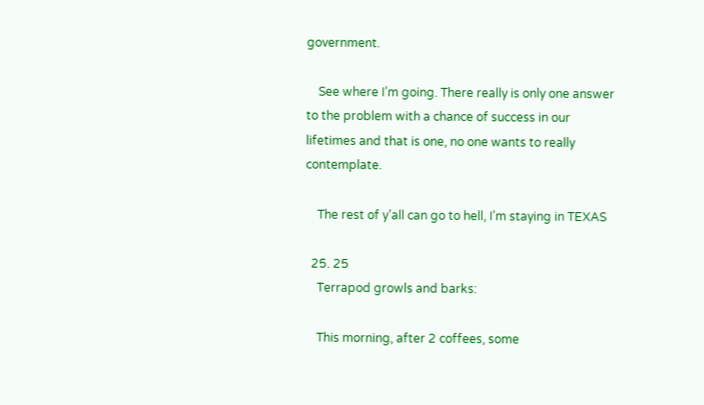government.

    See where I’m going. There really is only one answer to the problem with a chance of success in our lifetimes and that is one, no one wants to really contemplate.

    The rest of y’all can go to hell, I’m staying in TEXAS

  25. 25
    Terrapod growls and barks:

    This morning, after 2 coffees, some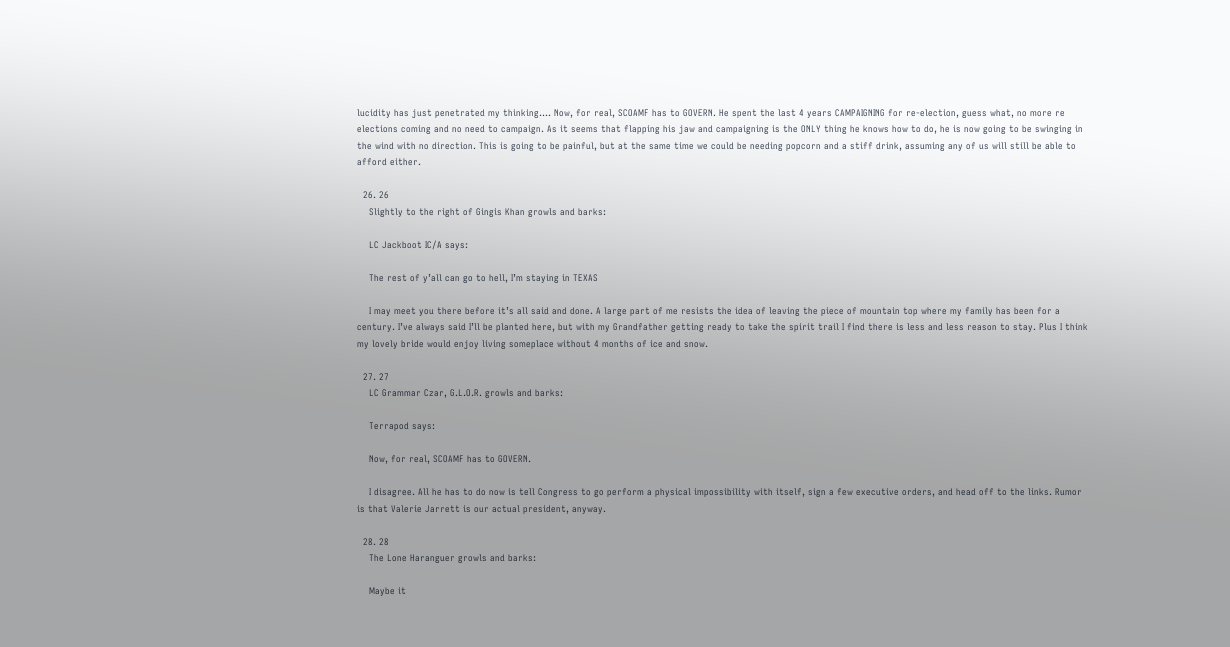lucidity has just penetrated my thinking…. Now, for real, SCOAMF has to GOVERN. He spent the last 4 years CAMPAIGNING for re-election, guess what, no more re elections coming and no need to campaign. As it seems that flapping his jaw and campaigning is the ONLY thing he knows how to do, he is now going to be swinging in the wind with no direction. This is going to be painful, but at the same time we could be needing popcorn and a stiff drink, assuming any of us will still be able to afford either.

  26. 26
    Slightly to the right of Gingis Khan growls and barks:

    LC Jackboot IC/A says:

    The rest of y’all can go to hell, I’m staying in TEXAS

    I may meet you there before it’s all said and done. A large part of me resists the idea of leaving the piece of mountain top where my family has been for a century. I’ve always said I’ll be planted here, but with my Grandfather getting ready to take the spirit trail I find there is less and less reason to stay. Plus I think my lovely bride would enjoy living someplace without 4 months of ice and snow.

  27. 27
    LC Grammar Czar, G.L.O.R. growls and barks:

    Terrapod says:

    Now, for real, SCOAMF has to GOVERN.

    I disagree. All he has to do now is tell Congress to go perform a physical impossibility with itself, sign a few executive orders, and head off to the links. Rumor is that Valerie Jarrett is our actual president, anyway.

  28. 28
    The Lone Haranguer growls and barks:

    Maybe it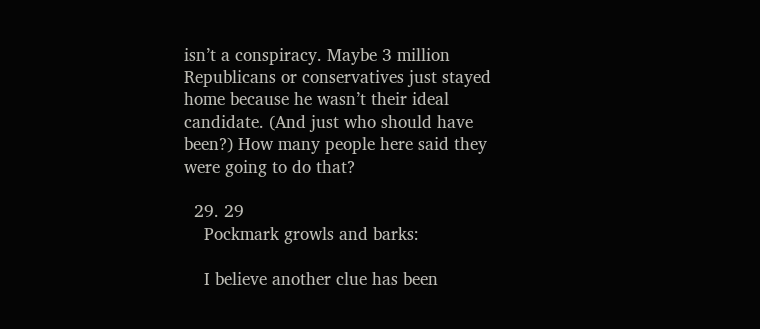isn’t a conspiracy. Maybe 3 million Republicans or conservatives just stayed home because he wasn’t their ideal candidate. (And just who should have been?) How many people here said they were going to do that?

  29. 29
    Pockmark growls and barks:

    I believe another clue has been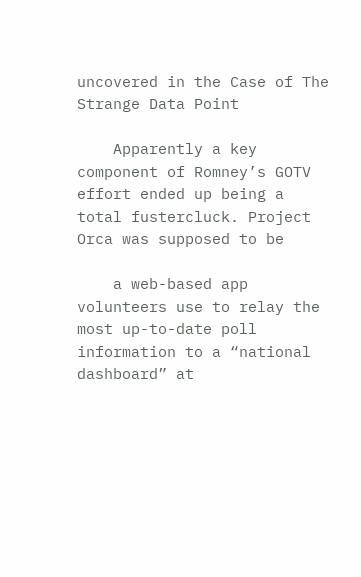uncovered in the Case of The Strange Data Point

    Apparently a key component of Romney’s GOTV effort ended up being a total fustercluck. Project Orca was supposed to be

    a web-based app volunteers use to relay the most up-to-date poll information to a “national dashboard” at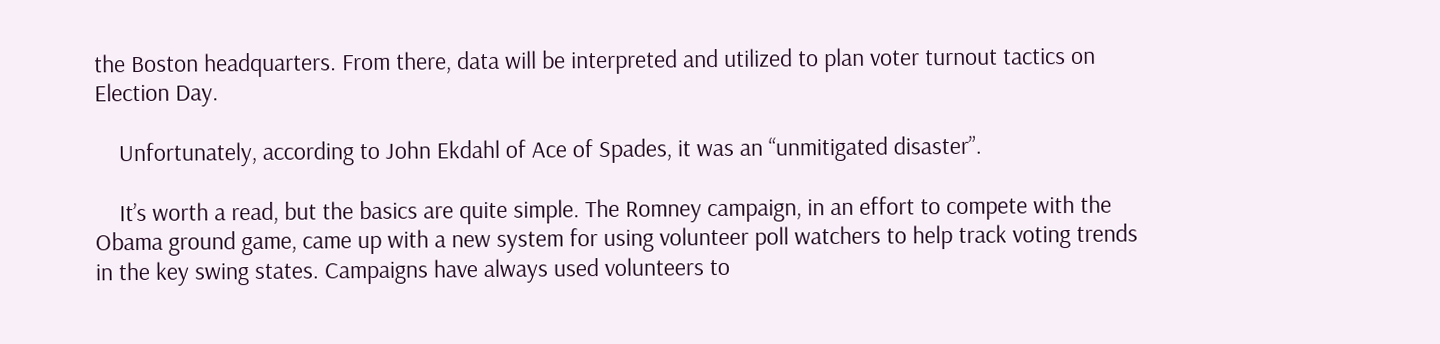the Boston headquarters. From there, data will be interpreted and utilized to plan voter turnout tactics on Election Day.

    Unfortunately, according to John Ekdahl of Ace of Spades, it was an “unmitigated disaster”.

    It’s worth a read, but the basics are quite simple. The Romney campaign, in an effort to compete with the Obama ground game, came up with a new system for using volunteer poll watchers to help track voting trends in the key swing states. Campaigns have always used volunteers to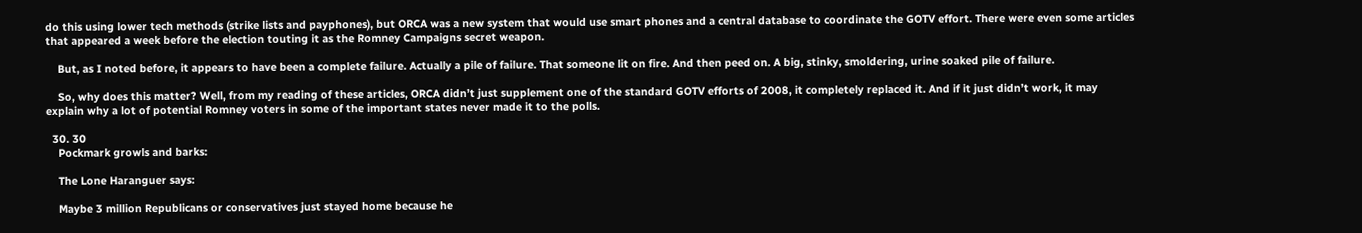do this using lower tech methods (strike lists and payphones), but ORCA was a new system that would use smart phones and a central database to coordinate the GOTV effort. There were even some articles that appeared a week before the election touting it as the Romney Campaigns secret weapon.

    But, as I noted before, it appears to have been a complete failure. Actually a pile of failure. That someone lit on fire. And then peed on. A big, stinky, smoldering, urine soaked pile of failure.

    So, why does this matter? Well, from my reading of these articles, ORCA didn’t just supplement one of the standard GOTV efforts of 2008, it completely replaced it. And if it just didn’t work, it may explain why a lot of potential Romney voters in some of the important states never made it to the polls.

  30. 30
    Pockmark growls and barks:

    The Lone Haranguer says:

    Maybe 3 million Republicans or conservatives just stayed home because he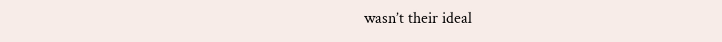wasn’t their ideal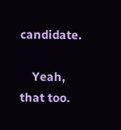candidate.

    Yeah, that too.